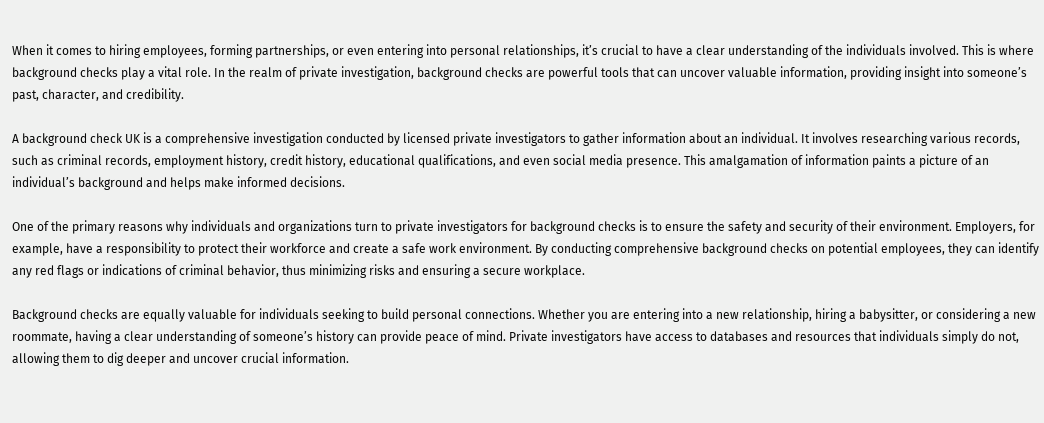When it comes to hiring employees, forming partnerships, or even entering into personal relationships, it’s crucial to have a clear understanding of the individuals involved. This is where background checks play a vital role. In the realm of private investigation, background checks are powerful tools that can uncover valuable information, providing insight into someone’s past, character, and credibility.

A background check UK is a comprehensive investigation conducted by licensed private investigators to gather information about an individual. It involves researching various records, such as criminal records, employment history, credit history, educational qualifications, and even social media presence. This amalgamation of information paints a picture of an individual’s background and helps make informed decisions.

One of the primary reasons why individuals and organizations turn to private investigators for background checks is to ensure the safety and security of their environment. Employers, for example, have a responsibility to protect their workforce and create a safe work environment. By conducting comprehensive background checks on potential employees, they can identify any red flags or indications of criminal behavior, thus minimizing risks and ensuring a secure workplace.

Background checks are equally valuable for individuals seeking to build personal connections. Whether you are entering into a new relationship, hiring a babysitter, or considering a new roommate, having a clear understanding of someone’s history can provide peace of mind. Private investigators have access to databases and resources that individuals simply do not, allowing them to dig deeper and uncover crucial information.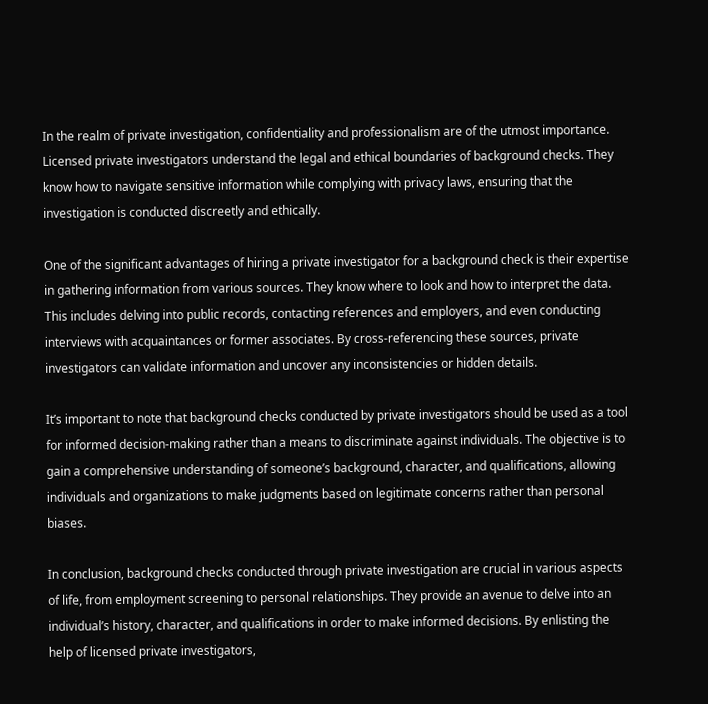In the realm of private investigation, confidentiality and professionalism are of the utmost importance. Licensed private investigators understand the legal and ethical boundaries of background checks. They know how to navigate sensitive information while complying with privacy laws, ensuring that the investigation is conducted discreetly and ethically.

One of the significant advantages of hiring a private investigator for a background check is their expertise in gathering information from various sources. They know where to look and how to interpret the data. This includes delving into public records, contacting references and employers, and even conducting interviews with acquaintances or former associates. By cross-referencing these sources, private investigators can validate information and uncover any inconsistencies or hidden details.

It’s important to note that background checks conducted by private investigators should be used as a tool for informed decision-making rather than a means to discriminate against individuals. The objective is to gain a comprehensive understanding of someone’s background, character, and qualifications, allowing individuals and organizations to make judgments based on legitimate concerns rather than personal biases.

In conclusion, background checks conducted through private investigation are crucial in various aspects of life, from employment screening to personal relationships. They provide an avenue to delve into an individual’s history, character, and qualifications in order to make informed decisions. By enlisting the help of licensed private investigators,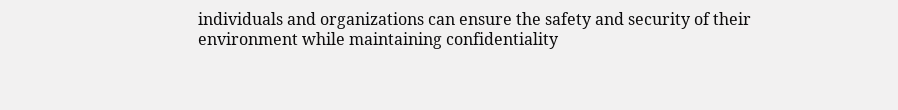individuals and organizations can ensure the safety and security of their environment while maintaining confidentiality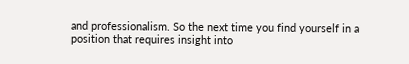and professionalism. So the next time you find yourself in a position that requires insight into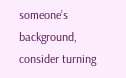someone’s background, consider turning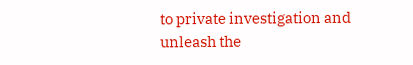to private investigation and unleash the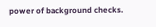power of background checks.